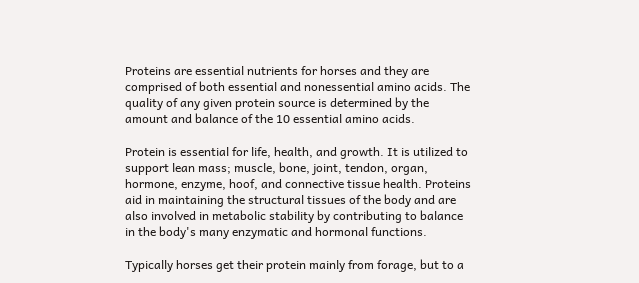Proteins are essential nutrients for horses and they are comprised of both essential and nonessential amino acids. The quality of any given protein source is determined by the amount and balance of the 10 essential amino acids.

Protein is essential for life, health, and growth. It is utilized to support lean mass; muscle, bone, joint, tendon, organ, hormone, enzyme, hoof, and connective tissue health. Proteins aid in maintaining the structural tissues of the body and are also involved in metabolic stability by contributing to balance in the body's many enzymatic and hormonal functions.

Typically horses get their protein mainly from forage, but to a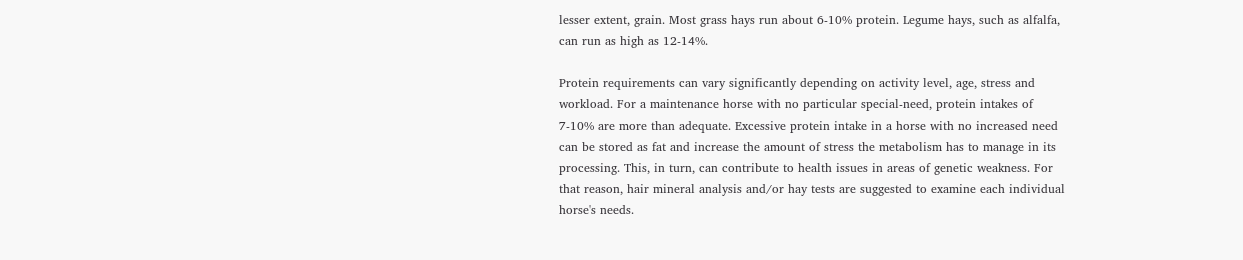lesser extent, grain. Most grass hays run about 6-10% protein. Legume hays, such as alfalfa, can run as high as 12-14%.

Protein requirements can vary significantly depending on activity level, age, stress and workload. For a maintenance horse with no particular special-need, protein intakes of 7-10% are more than adequate. Excessive protein intake in a horse with no increased need can be stored as fat and increase the amount of stress the metabolism has to manage in its processing. This, in turn, can contribute to health issues in areas of genetic weakness. For that reason, hair mineral analysis and/or hay tests are suggested to examine each individual horse's needs.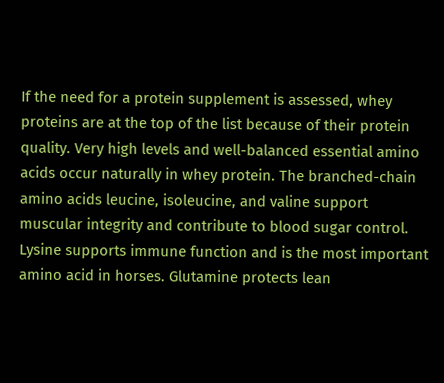If the need for a protein supplement is assessed, whey proteins are at the top of the list because of their protein quality. Very high levels and well-balanced essential amino acids occur naturally in whey protein. The branched-chain amino acids leucine, isoleucine, and valine support muscular integrity and contribute to blood sugar control. Lysine supports immune function and is the most important amino acid in horses. Glutamine protects lean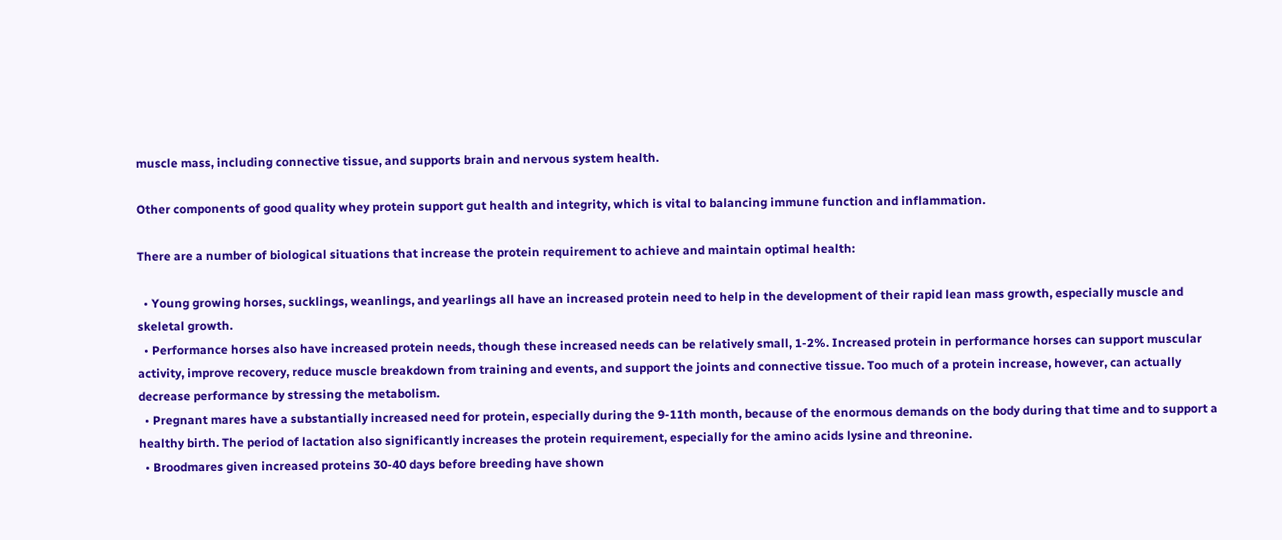muscle mass, including connective tissue, and supports brain and nervous system health.

Other components of good quality whey protein support gut health and integrity, which is vital to balancing immune function and inflammation.

There are a number of biological situations that increase the protein requirement to achieve and maintain optimal health:

  • Young growing horses, sucklings, weanlings, and yearlings all have an increased protein need to help in the development of their rapid lean mass growth, especially muscle and skeletal growth.
  • Performance horses also have increased protein needs, though these increased needs can be relatively small, 1-2%. Increased protein in performance horses can support muscular activity, improve recovery, reduce muscle breakdown from training and events, and support the joints and connective tissue. Too much of a protein increase, however, can actually decrease performance by stressing the metabolism.
  • Pregnant mares have a substantially increased need for protein, especially during the 9-11th month, because of the enormous demands on the body during that time and to support a healthy birth. The period of lactation also significantly increases the protein requirement, especially for the amino acids lysine and threonine.
  • Broodmares given increased proteins 30-40 days before breeding have shown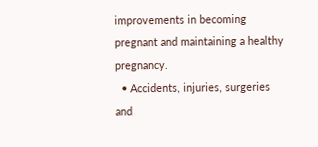improvements in becoming pregnant and maintaining a healthy pregnancy.
  • Accidents, injuries, surgeries and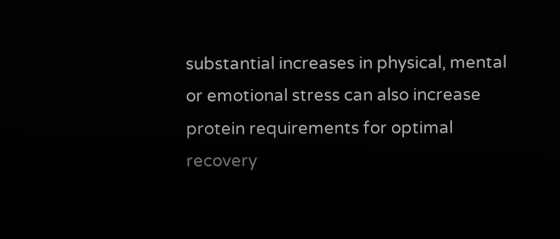substantial increases in physical, mental or emotional stress can also increase protein requirements for optimal recovery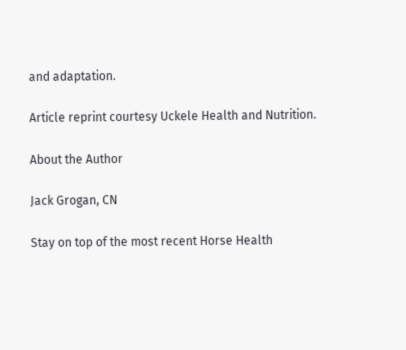and adaptation.

Article reprint courtesy Uckele Health and Nutrition.

About the Author

Jack Grogan, CN

Stay on top of the most recent Horse Health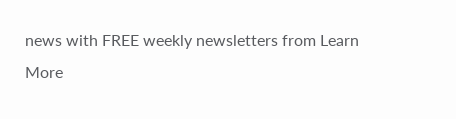news with FREE weekly newsletters from Learn More